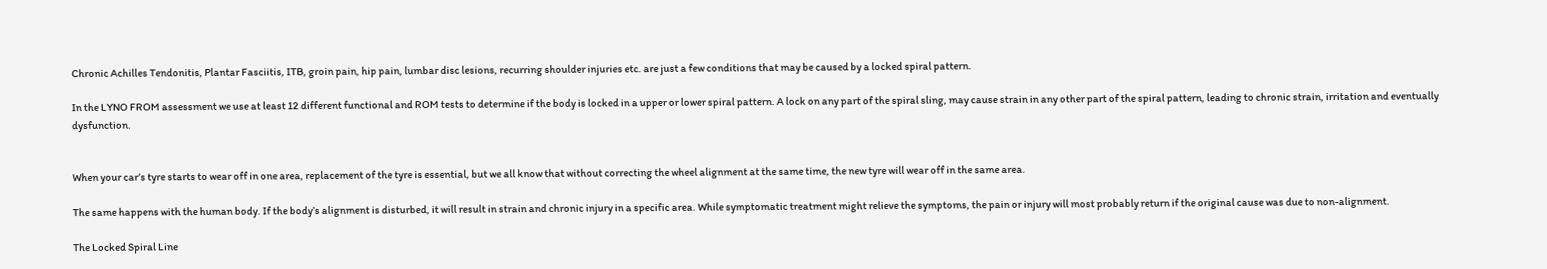Chronic Achilles Tendonitis, Plantar Fasciitis, ITB, groin pain, hip pain, lumbar disc lesions, recurring shoulder injuries etc. are just a few conditions that may be caused by a locked spiral pattern.

In the LYNO FROM assessment we use at least 12 different functional and ROM tests to determine if the body is locked in a upper or lower spiral pattern. A lock on any part of the spiral sling, may cause strain in any other part of the spiral pattern, leading to chronic strain, irritation and eventually dysfunction.


When your car’s tyre starts to wear off in one area, replacement of the tyre is essential, but we all know that without correcting the wheel alignment at the same time, the new tyre will wear off in the same area.

The same happens with the human body. If the body’s alignment is disturbed, it will result in strain and chronic injury in a specific area. While symptomatic treatment might relieve the symptoms, the pain or injury will most probably return if the original cause was due to non-alignment.

The Locked Spiral Line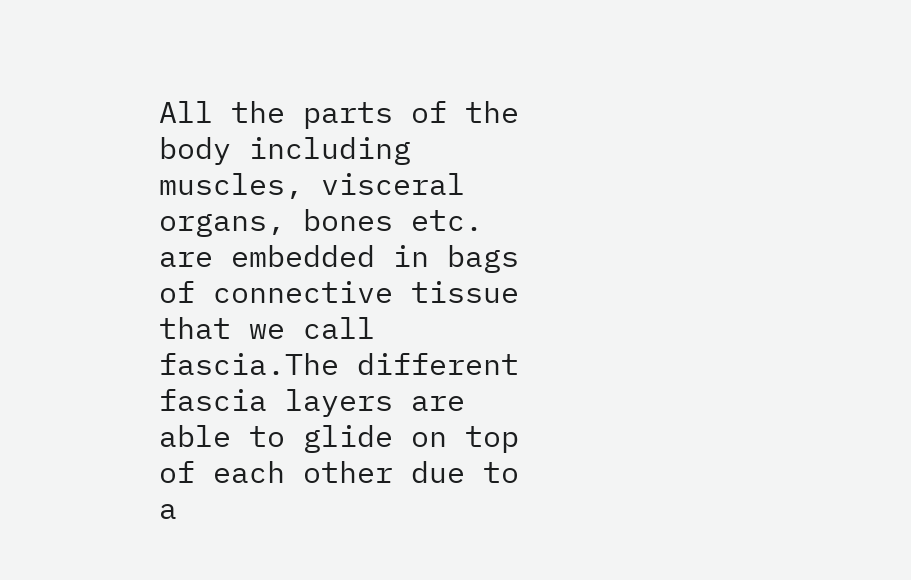All the parts of the body including muscles, visceral organs, bones etc. are embedded in bags of connective tissue that we call fascia.The different fascia layers are able to glide on top of each other due to a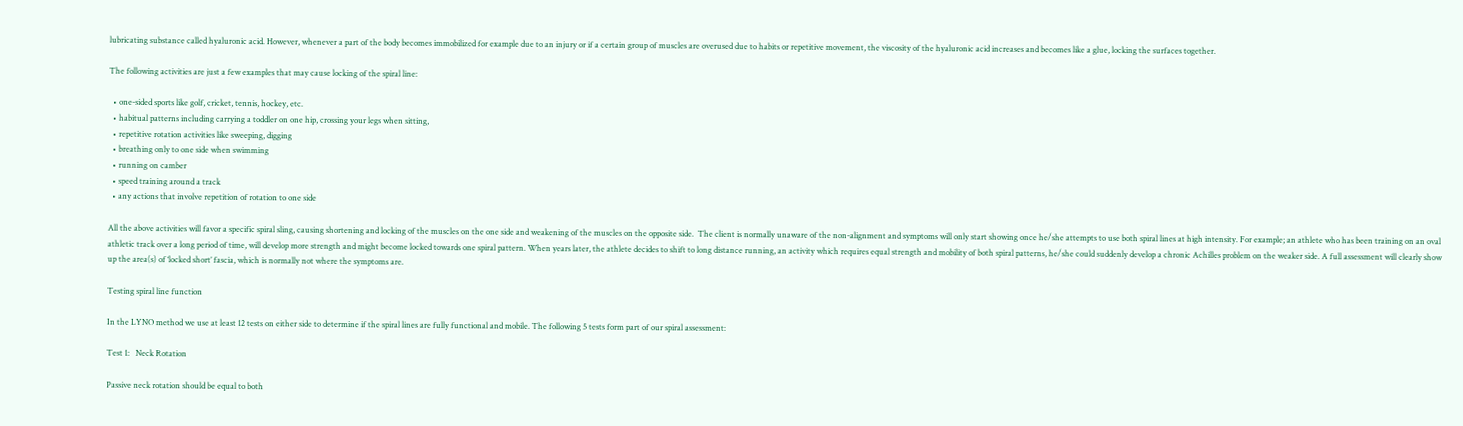lubricating substance called hyaluronic acid. However, whenever a part of the body becomes immobilized for example due to an injury or if a certain group of muscles are overused due to habits or repetitive movement, the viscosity of the hyaluronic acid increases and becomes like a glue, locking the surfaces together.

The following activities are just a few examples that may cause locking of the spiral line:

  • one-sided sports like golf, cricket, tennis, hockey, etc.
  • habitual patterns including carrying a toddler on one hip, crossing your legs when sitting,
  • repetitive rotation activities like sweeping, digging
  • breathing only to one side when swimming
  • running on camber
  • speed training around a track
  • any actions that involve repetition of rotation to one side

All the above activities will favor a specific spiral sling, causing shortening and locking of the muscles on the one side and weakening of the muscles on the opposite side.  The client is normally unaware of the non-alignment and symptoms will only start showing once he/she attempts to use both spiral lines at high intensity. For example; an athlete who has been training on an oval athletic track over a long period of time, will develop more strength and might become locked towards one spiral pattern. When years later, the athlete decides to shift to long distance running, an activity which requires equal strength and mobility of both spiral patterns, he/she could suddenly develop a chronic Achilles problem on the weaker side. A full assessment will clearly show up the area(s) of ‘locked short’ fascia, which is normally not where the symptoms are.

Testing spiral line function

In the LYNO method we use at least 12 tests on either side to determine if the spiral lines are fully functional and mobile. The following 5 tests form part of our spiral assessment:

Test 1:   Neck Rotation

Passive neck rotation should be equal to both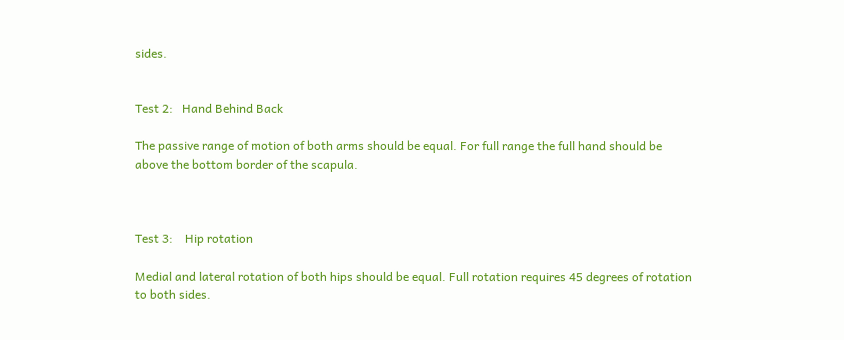sides.


Test 2:   Hand Behind Back

The passive range of motion of both arms should be equal. For full range the full hand should be above the bottom border of the scapula.



Test 3:    Hip rotation

Medial and lateral rotation of both hips should be equal. Full rotation requires 45 degrees of rotation to both sides.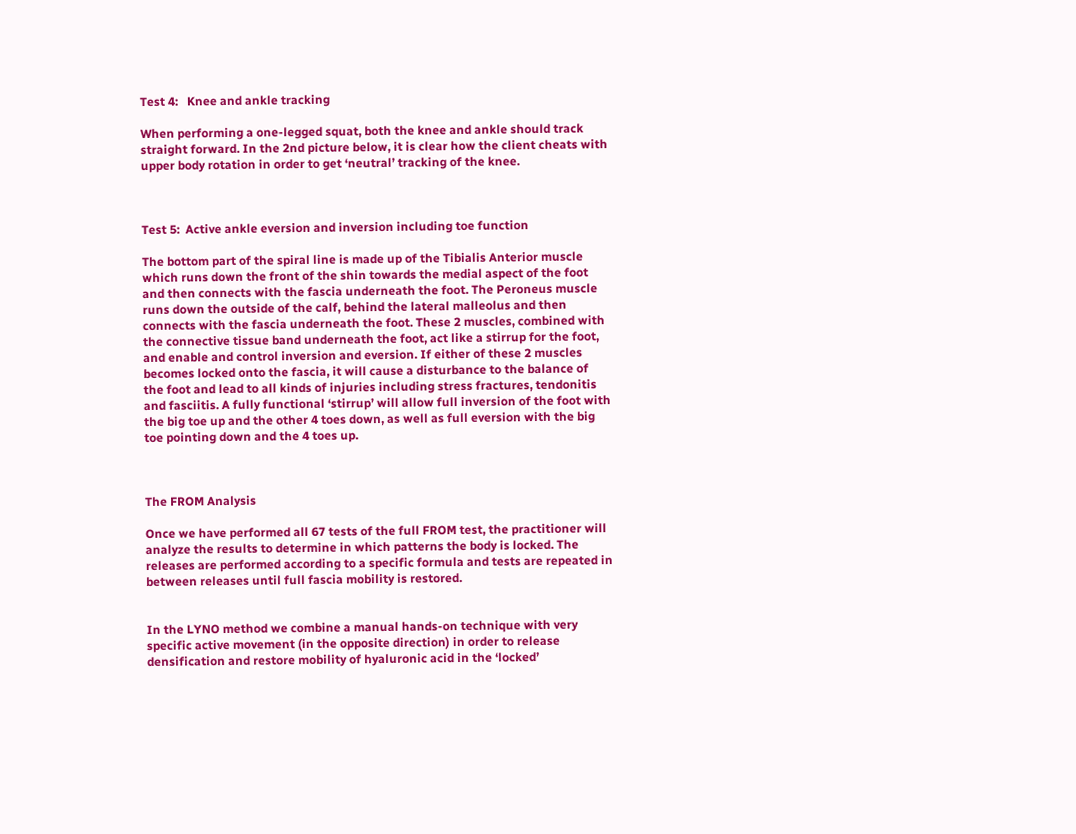Test 4:   Knee and ankle tracking

When performing a one-legged squat, both the knee and ankle should track straight forward. In the 2nd picture below, it is clear how the client cheats with upper body rotation in order to get ‘neutral’ tracking of the knee.



Test 5:  Active ankle eversion and inversion including toe function

The bottom part of the spiral line is made up of the Tibialis Anterior muscle which runs down the front of the shin towards the medial aspect of the foot and then connects with the fascia underneath the foot. The Peroneus muscle runs down the outside of the calf, behind the lateral malleolus and then connects with the fascia underneath the foot. These 2 muscles, combined with the connective tissue band underneath the foot, act like a stirrup for the foot, and enable and control inversion and eversion. If either of these 2 muscles becomes locked onto the fascia, it will cause a disturbance to the balance of the foot and lead to all kinds of injuries including stress fractures, tendonitis and fasciitis. A fully functional ‘stirrup’ will allow full inversion of the foot with the big toe up and the other 4 toes down, as well as full eversion with the big toe pointing down and the 4 toes up.



The FROM Analysis

Once we have performed all 67 tests of the full FROM test, the practitioner will analyze the results to determine in which patterns the body is locked. The releases are performed according to a specific formula and tests are repeated in between releases until full fascia mobility is restored.


In the LYNO method we combine a manual hands-on technique with very specific active movement (in the opposite direction) in order to release densification and restore mobility of hyaluronic acid in the ‘locked’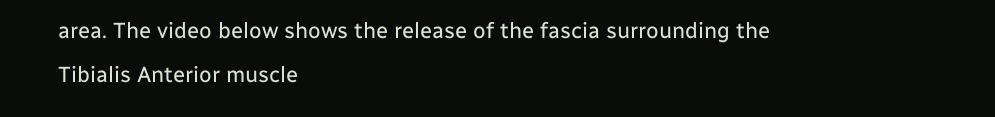area. The video below shows the release of the fascia surrounding the Tibialis Anterior muscle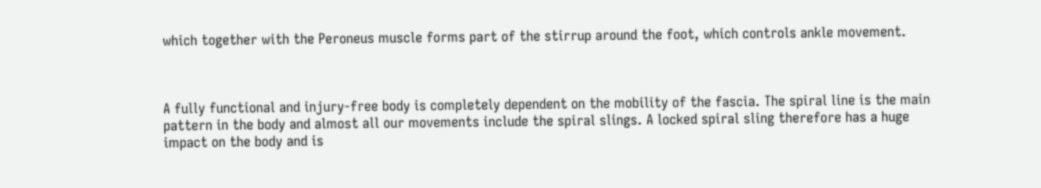which together with the Peroneus muscle forms part of the stirrup around the foot, which controls ankle movement.



A fully functional and injury-free body is completely dependent on the mobility of the fascia. The spiral line is the main pattern in the body and almost all our movements include the spiral slings. A locked spiral sling therefore has a huge impact on the body and is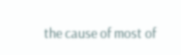the cause of most of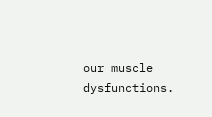our muscle dysfunctions.